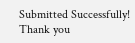Submitted Successfully!
Thank you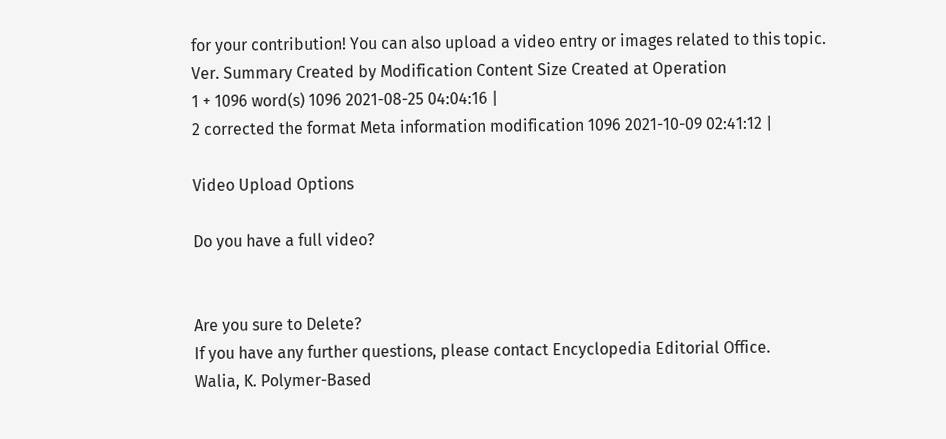for your contribution! You can also upload a video entry or images related to this topic.
Ver. Summary Created by Modification Content Size Created at Operation
1 + 1096 word(s) 1096 2021-08-25 04:04:16 |
2 corrected the format Meta information modification 1096 2021-10-09 02:41:12 |

Video Upload Options

Do you have a full video?


Are you sure to Delete?
If you have any further questions, please contact Encyclopedia Editorial Office.
Walia, K. Polymer-Based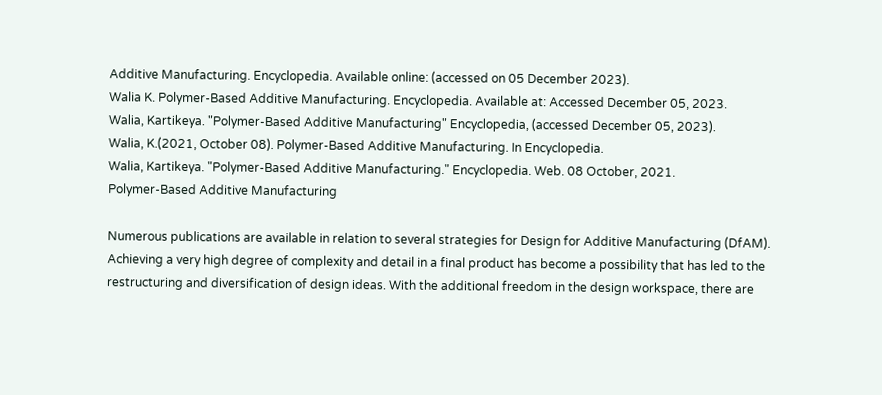Additive Manufacturing. Encyclopedia. Available online: (accessed on 05 December 2023).
Walia K. Polymer-Based Additive Manufacturing. Encyclopedia. Available at: Accessed December 05, 2023.
Walia, Kartikeya. "Polymer-Based Additive Manufacturing" Encyclopedia, (accessed December 05, 2023).
Walia, K.(2021, October 08). Polymer-Based Additive Manufacturing. In Encyclopedia.
Walia, Kartikeya. "Polymer-Based Additive Manufacturing." Encyclopedia. Web. 08 October, 2021.
Polymer-Based Additive Manufacturing

Numerous publications are available in relation to several strategies for Design for Additive Manufacturing (DfAM). Achieving a very high degree of complexity and detail in a final product has become a possibility that has led to the restructuring and diversification of design ideas. With the additional freedom in the design workspace, there are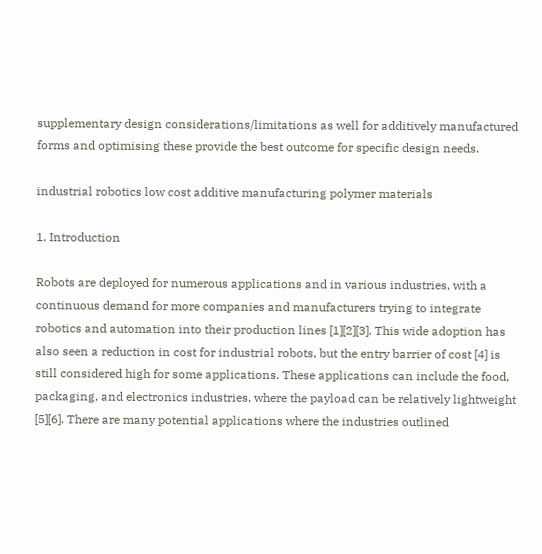supplementary design considerations/limitations as well for additively manufactured forms and optimising these provide the best outcome for specific design needs.

industrial robotics low cost additive manufacturing polymer materials

1. Introduction

Robots are deployed for numerous applications and in various industries, with a continuous demand for more companies and manufacturers trying to integrate robotics and automation into their production lines [1][2][3]. This wide adoption has also seen a reduction in cost for industrial robots, but the entry barrier of cost [4] is still considered high for some applications. These applications can include the food, packaging, and electronics industries, where the payload can be relatively lightweight [5][6]. There are many potential applications where the industries outlined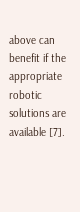above can benefit if the appropriate robotic solutions are available [7].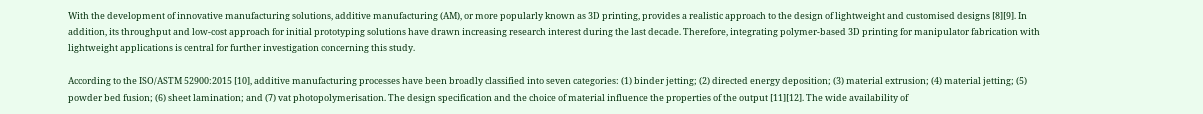With the development of innovative manufacturing solutions, additive manufacturing (AM), or more popularly known as 3D printing, provides a realistic approach to the design of lightweight and customised designs [8][9]. In addition, its throughput and low-cost approach for initial prototyping solutions have drawn increasing research interest during the last decade. Therefore, integrating polymer-based 3D printing for manipulator fabrication with lightweight applications is central for further investigation concerning this study.

According to the ISO/ASTM 52900:2015 [10], additive manufacturing processes have been broadly classified into seven categories: (1) binder jetting; (2) directed energy deposition; (3) material extrusion; (4) material jetting; (5) powder bed fusion; (6) sheet lamination; and (7) vat photopolymerisation. The design specification and the choice of material influence the properties of the output [11][12]. The wide availability of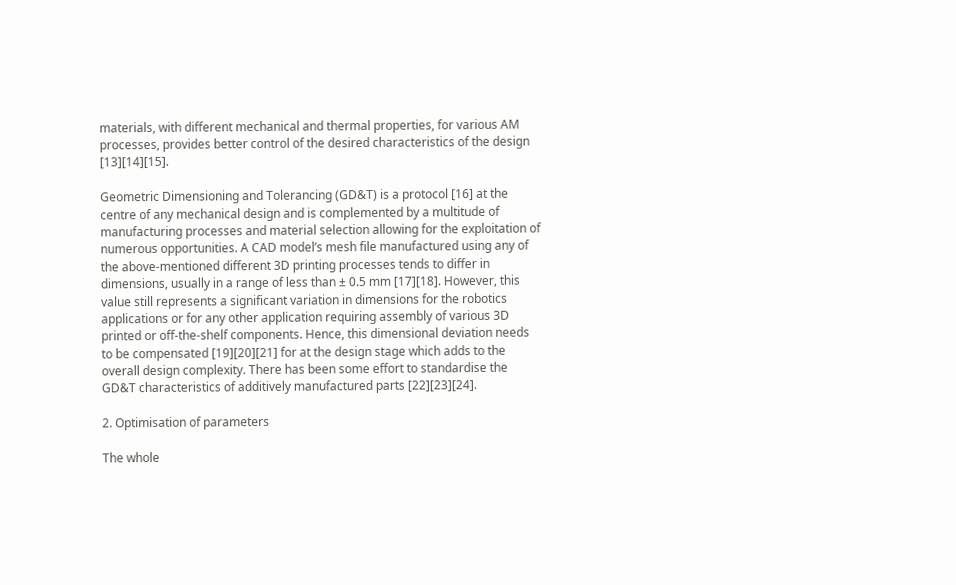materials, with different mechanical and thermal properties, for various AM processes, provides better control of the desired characteristics of the design [13][14][15].

Geometric Dimensioning and Tolerancing (GD&T) is a protocol [16] at the centre of any mechanical design and is complemented by a multitude of manufacturing processes and material selection allowing for the exploitation of numerous opportunities. A CAD model’s mesh file manufactured using any of the above-mentioned different 3D printing processes tends to differ in dimensions, usually in a range of less than ± 0.5 mm [17][18]. However, this value still represents a significant variation in dimensions for the robotics applications or for any other application requiring assembly of various 3D printed or off-the-shelf components. Hence, this dimensional deviation needs to be compensated [19][20][21] for at the design stage which adds to the overall design complexity. There has been some effort to standardise the GD&T characteristics of additively manufactured parts [22][23][24].

2. Optimisation of parameters

The whole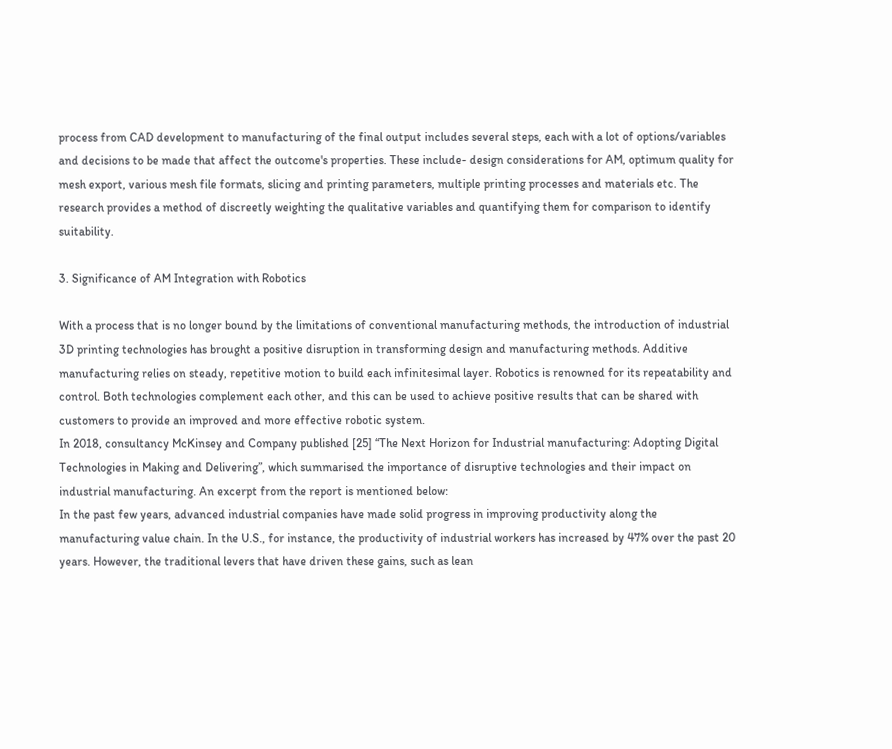process from CAD development to manufacturing of the final output includes several steps, each with a lot of options/variables and decisions to be made that affect the outcome's properties. These include- design considerations for AM, optimum quality for mesh export, various mesh file formats, slicing and printing parameters, multiple printing processes and materials etc. The research provides a method of discreetly weighting the qualitative variables and quantifying them for comparison to identify suitability.

3. Significance of AM Integration with Robotics

With a process that is no longer bound by the limitations of conventional manufacturing methods, the introduction of industrial 3D printing technologies has brought a positive disruption in transforming design and manufacturing methods. Additive manufacturing relies on steady, repetitive motion to build each infinitesimal layer. Robotics is renowned for its repeatability and control. Both technologies complement each other, and this can be used to achieve positive results that can be shared with customers to provide an improved and more effective robotic system.
In 2018, consultancy McKinsey and Company published [25] “The Next Horizon for Industrial manufacturing: Adopting Digital Technologies in Making and Delivering”, which summarised the importance of disruptive technologies and their impact on industrial manufacturing. An excerpt from the report is mentioned below:
In the past few years, advanced industrial companies have made solid progress in improving productivity along the manufacturing value chain. In the U.S., for instance, the productivity of industrial workers has increased by 47% over the past 20 years. However, the traditional levers that have driven these gains, such as lean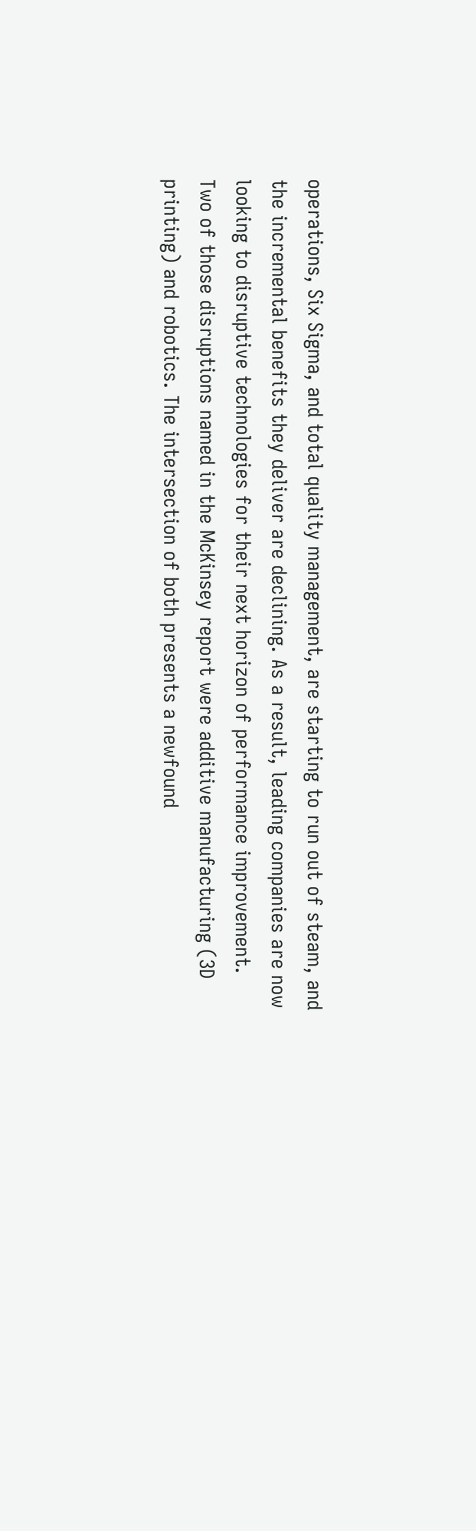operations, Six Sigma, and total quality management, are starting to run out of steam, and the incremental benefits they deliver are declining. As a result, leading companies are now looking to disruptive technologies for their next horizon of performance improvement.
Two of those disruptions named in the McKinsey report were additive manufacturing (3D printing) and robotics. The intersection of both presents a newfound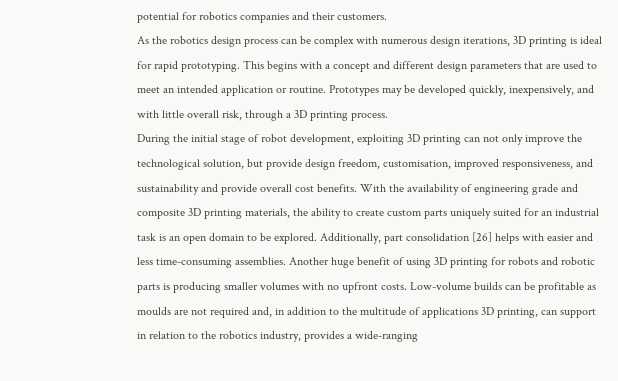potential for robotics companies and their customers.
As the robotics design process can be complex with numerous design iterations, 3D printing is ideal for rapid prototyping. This begins with a concept and different design parameters that are used to meet an intended application or routine. Prototypes may be developed quickly, inexpensively, and with little overall risk, through a 3D printing process.
During the initial stage of robot development, exploiting 3D printing can not only improve the technological solution, but provide design freedom, customisation, improved responsiveness, and sustainability and provide overall cost benefits. With the availability of engineering grade and composite 3D printing materials, the ability to create custom parts uniquely suited for an industrial task is an open domain to be explored. Additionally, part consolidation [26] helps with easier and less time-consuming assemblies. Another huge benefit of using 3D printing for robots and robotic parts is producing smaller volumes with no upfront costs. Low-volume builds can be profitable as moulds are not required and, in addition to the multitude of applications 3D printing, can support in relation to the robotics industry, provides a wide-ranging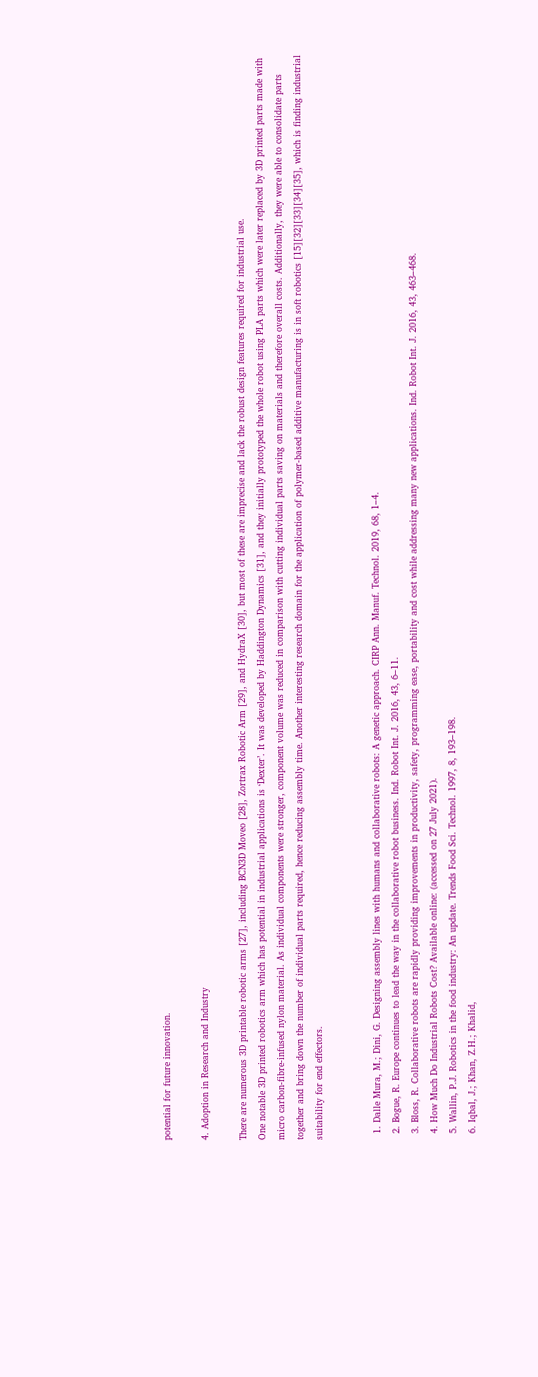potential for future innovation.

4. Adoption in Research and Industry

There are numerous 3D printable robotic arms [27], including BCN3D Moveo [28], Zortrax Robotic Arm [29], and HydraX [30], but most of these are imprecise and lack the robust design features required for industrial use.
One notable 3D printed robotics arm which has potential in industrial applications is ‘Dexter’. It was developed by Haddington Dynamics [31], and they initially prototyped the whole robot using PLA parts which were later replaced by 3D printed parts made with micro carbon-fibre-infused nylon material. As individual components were stronger, component volume was reduced in comparison with cutting individual parts saving on materials and therefore overall costs. Additionally, they were able to consolidate parts together and bring down the number of individual parts required, hence reducing assembly time. Another interesting research domain for the application of polymer-based additive manufacturing is in soft robotics [15][32][33][34][35], which is finding industrial suitability for end effectors.


  1. Dalle Mura, M.; Dini, G. Designing assembly lines with humans and collaborative robots: A genetic approach. CIRP Ann. Manuf. Technol. 2019, 68, 1–4.
  2. Bogue, R. Europe continues to lead the way in the collaborative robot business. Ind. Robot Int. J. 2016, 43, 6–11.
  3. Bloss, R. Collaborative robots are rapidly providing improvements in productivity, safety, programming ease, portability and cost while addressing many new applications. Ind. Robot Int. J. 2016, 43, 463–468.
  4. How Much Do Industrial Robots Cost? Available online: (accessed on 27 July 2021).
  5. Wallin, P.J. Robotics in the food industry: An update. Trends Food Sci. Technol. 1997, 8, 193–198.
  6. Iqbal, J.; Khan, Z.H.; Khalid,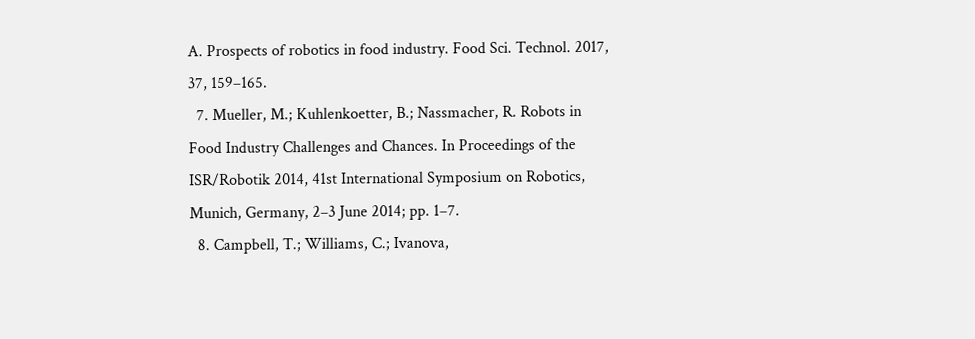A. Prospects of robotics in food industry. Food Sci. Technol. 2017, 37, 159–165.
  7. Mueller, M.; Kuhlenkoetter, B.; Nassmacher, R. Robots in Food Industry Challenges and Chances. In Proceedings of the ISR/Robotik 2014, 41st International Symposium on Robotics, Munich, Germany, 2–3 June 2014; pp. 1–7.
  8. Campbell, T.; Williams, C.; Ivanova,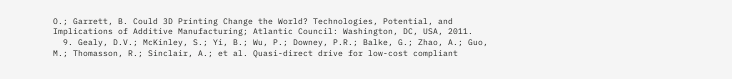O.; Garrett, B. Could 3D Printing Change the World? Technologies, Potential, and Implications of Additive Manufacturing; Atlantic Council: Washington, DC, USA, 2011.
  9. Gealy, D.V.; McKinley, S.; Yi, B.; Wu, P.; Downey, P.R.; Balke, G.; Zhao, A.; Guo, M.; Thomasson, R.; Sinclair, A.; et al. Quasi-direct drive for low-cost compliant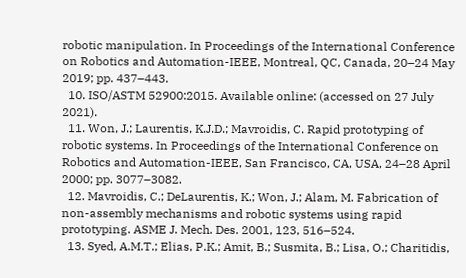robotic manipulation. In Proceedings of the International Conference on Robotics and Automation-IEEE, Montreal, QC, Canada, 20–24 May 2019; pp. 437–443.
  10. ISO/ASTM 52900:2015. Available online: (accessed on 27 July 2021).
  11. Won, J.; Laurentis, K.J.D.; Mavroidis, C. Rapid prototyping of robotic systems. In Proceedings of the International Conference on Robotics and Automation-IEEE, San Francisco, CA, USA, 24–28 April 2000; pp. 3077–3082.
  12. Mavroidis, C.; DeLaurentis, K.; Won, J.; Alam, M. Fabrication of non-assembly mechanisms and robotic systems using rapid prototyping. ASME J. Mech. Des. 2001, 123, 516–524.
  13. Syed, A.M.T.; Elias, P.K.; Amit, B.; Susmita, B.; Lisa, O.; Charitidis,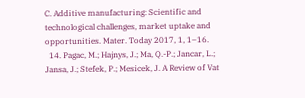C. Additive manufacturing: Scientific and technological challenges, market uptake and opportunities. Mater. Today 2017, 1, 1–16.
  14. Pagac, M.; Hajnys, J.; Ma, Q.-P.; Jancar, L.; Jansa, J.; Stefek, P.; Mesicek, J. A Review of Vat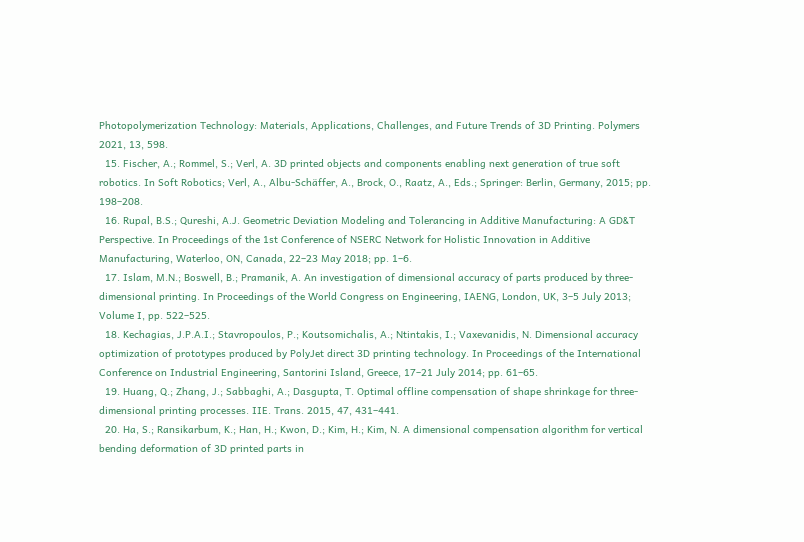Photopolymerization Technology: Materials, Applications, Challenges, and Future Trends of 3D Printing. Polymers 2021, 13, 598.
  15. Fischer, A.; Rommel, S.; Verl, A. 3D printed objects and components enabling next generation of true soft robotics. In Soft Robotics; Verl, A., Albu-Schäffer, A., Brock, O., Raatz, A., Eds.; Springer: Berlin, Germany, 2015; pp. 198–208.
  16. Rupal, B.S.; Qureshi, A.J. Geometric Deviation Modeling and Tolerancing in Additive Manufacturing: A GD&T Perspective. In Proceedings of the 1st Conference of NSERC Network for Holistic Innovation in Additive Manufacturing, Waterloo, ON, Canada, 22–23 May 2018; pp. 1–6.
  17. Islam, M.N.; Boswell, B.; Pramanik, A. An investigation of dimensional accuracy of parts produced by three-dimensional printing. In Proceedings of the World Congress on Engineering, IAENG, London, UK, 3–5 July 2013; Volume I, pp. 522–525.
  18. Kechagias, J.P.A.I.; Stavropoulos, P.; Koutsomichalis, A.; Ntintakis, I.; Vaxevanidis, N. Dimensional accuracy optimization of prototypes produced by PolyJet direct 3D printing technology. In Proceedings of the International Conference on Industrial Engineering, Santorini Island, Greece, 17–21 July 2014; pp. 61–65.
  19. Huang, Q.; Zhang, J.; Sabbaghi, A.; Dasgupta, T. Optimal offline compensation of shape shrinkage for three-dimensional printing processes. IIE. Trans. 2015, 47, 431–441.
  20. Ha, S.; Ransikarbum, K.; Han, H.; Kwon, D.; Kim, H.; Kim, N. A dimensional compensation algorithm for vertical bending deformation of 3D printed parts in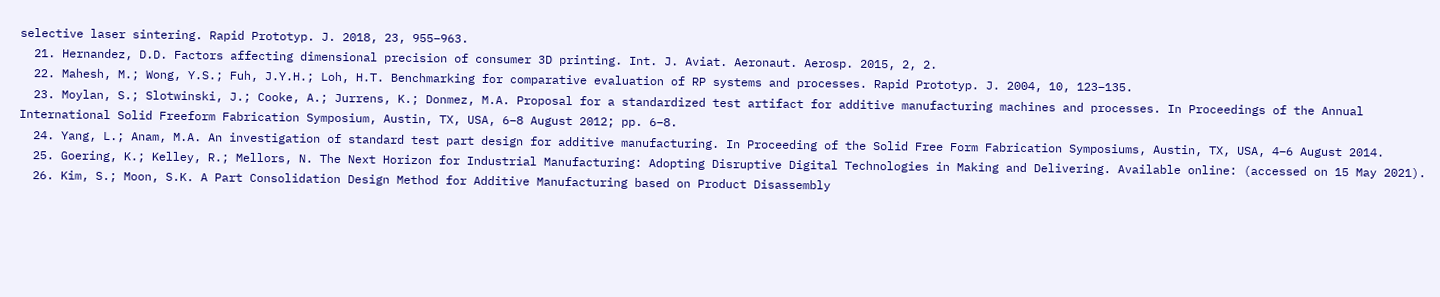selective laser sintering. Rapid Prototyp. J. 2018, 23, 955–963.
  21. Hernandez, D.D. Factors affecting dimensional precision of consumer 3D printing. Int. J. Aviat. Aeronaut. Aerosp. 2015, 2, 2.
  22. Mahesh, M.; Wong, Y.S.; Fuh, J.Y.H.; Loh, H.T. Benchmarking for comparative evaluation of RP systems and processes. Rapid Prototyp. J. 2004, 10, 123–135.
  23. Moylan, S.; Slotwinski, J.; Cooke, A.; Jurrens, K.; Donmez, M.A. Proposal for a standardized test artifact for additive manufacturing machines and processes. In Proceedings of the Annual International Solid Freeform Fabrication Symposium, Austin, TX, USA, 6–8 August 2012; pp. 6–8.
  24. Yang, L.; Anam, M.A. An investigation of standard test part design for additive manufacturing. In Proceeding of the Solid Free Form Fabrication Symposiums, Austin, TX, USA, 4–6 August 2014.
  25. Goering, K.; Kelley, R.; Mellors, N. The Next Horizon for Industrial Manufacturing: Adopting Disruptive Digital Technologies in Making and Delivering. Available online: (accessed on 15 May 2021).
  26. Kim, S.; Moon, S.K. A Part Consolidation Design Method for Additive Manufacturing based on Product Disassembly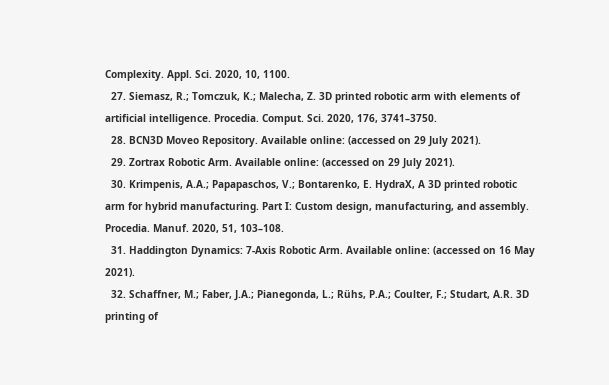Complexity. Appl. Sci. 2020, 10, 1100.
  27. Siemasz, R.; Tomczuk, K.; Malecha, Z. 3D printed robotic arm with elements of artificial intelligence. Procedia. Comput. Sci. 2020, 176, 3741–3750.
  28. BCN3D Moveo Repository. Available online: (accessed on 29 July 2021).
  29. Zortrax Robotic Arm. Available online: (accessed on 29 July 2021).
  30. Krimpenis, A.A.; Papapaschos, V.; Bontarenko, E. HydraX, A 3D printed robotic arm for hybrid manufacturing. Part I: Custom design, manufacturing, and assembly. Procedia. Manuf. 2020, 51, 103–108.
  31. Haddington Dynamics: 7-Axis Robotic Arm. Available online: (accessed on 16 May 2021).
  32. Schaffner, M.; Faber, J.A.; Pianegonda, L.; Rühs, P.A.; Coulter, F.; Studart, A.R. 3D printing of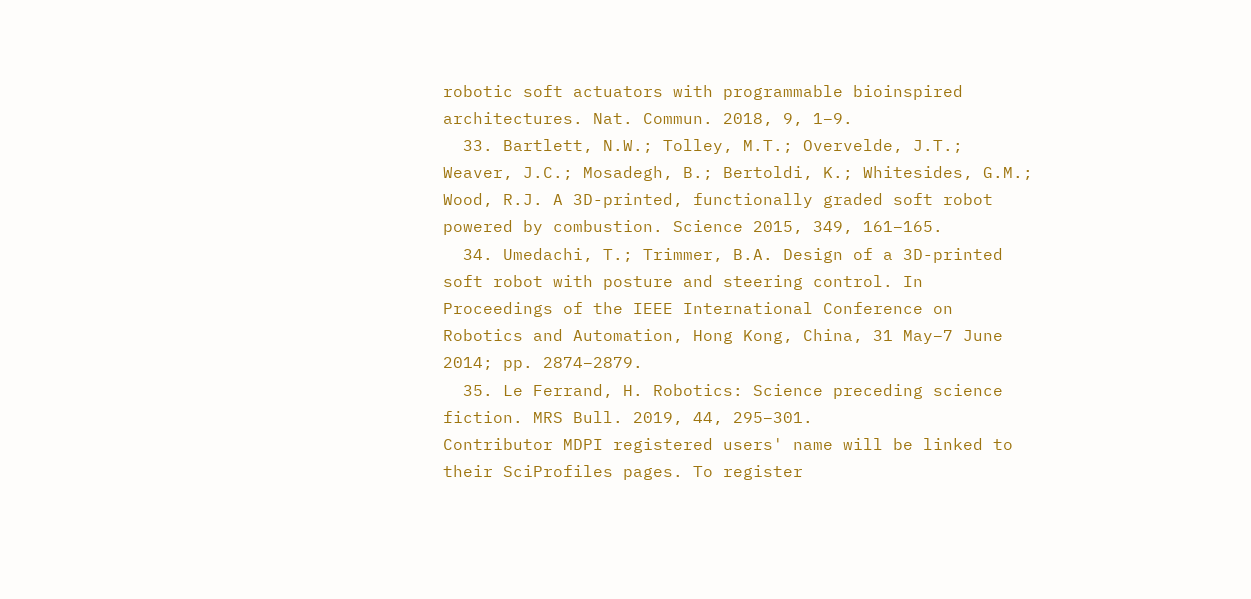robotic soft actuators with programmable bioinspired architectures. Nat. Commun. 2018, 9, 1–9.
  33. Bartlett, N.W.; Tolley, M.T.; Overvelde, J.T.; Weaver, J.C.; Mosadegh, B.; Bertoldi, K.; Whitesides, G.M.; Wood, R.J. A 3D-printed, functionally graded soft robot powered by combustion. Science 2015, 349, 161–165.
  34. Umedachi, T.; Trimmer, B.A. Design of a 3D-printed soft robot with posture and steering control. In Proceedings of the IEEE International Conference on Robotics and Automation, Hong Kong, China, 31 May–7 June 2014; pp. 2874–2879.
  35. Le Ferrand, H. Robotics: Science preceding science fiction. MRS Bull. 2019, 44, 295–301.
Contributor MDPI registered users' name will be linked to their SciProfiles pages. To register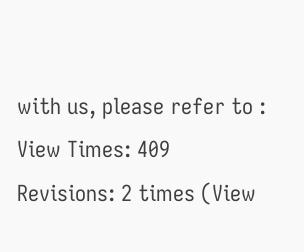with us, please refer to :
View Times: 409
Revisions: 2 times (View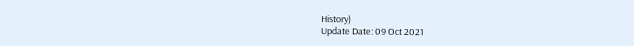History)
Update Date: 09 Oct 2021